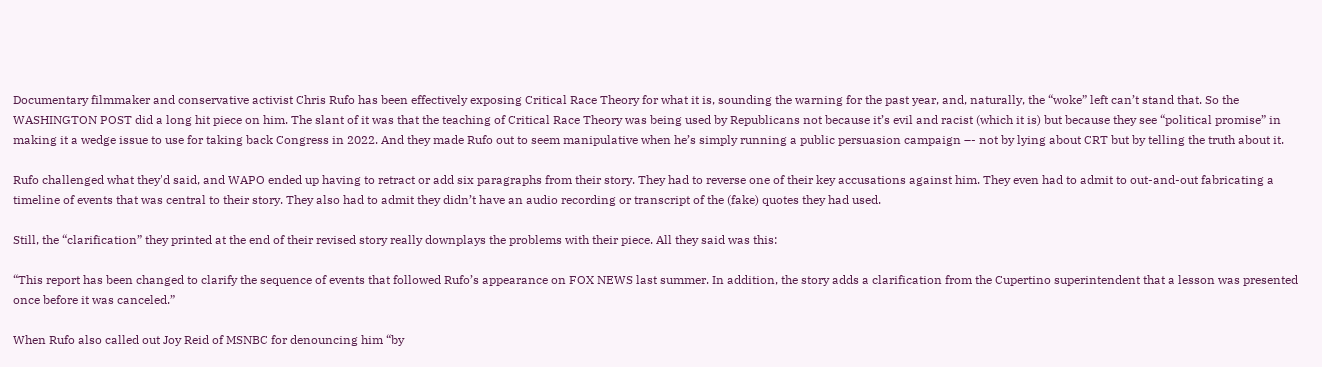Documentary filmmaker and conservative activist Chris Rufo has been effectively exposing Critical Race Theory for what it is, sounding the warning for the past year, and, naturally, the “woke” left can’t stand that. So the WASHINGTON POST did a long hit piece on him. The slant of it was that the teaching of Critical Race Theory was being used by Republicans not because it’s evil and racist (which it is) but because they see “political promise” in making it a wedge issue to use for taking back Congress in 2022. And they made Rufo out to seem manipulative when he’s simply running a public persuasion campaign –- not by lying about CRT but by telling the truth about it.

Rufo challenged what they'd said, and WAPO ended up having to retract or add six paragraphs from their story. They had to reverse one of their key accusations against him. They even had to admit to out-and-out fabricating a timeline of events that was central to their story. They also had to admit they didn’t have an audio recording or transcript of the (fake) quotes they had used.

Still, the “clarification” they printed at the end of their revised story really downplays the problems with their piece. All they said was this:

“This report has been changed to clarify the sequence of events that followed Rufo’s appearance on FOX NEWS last summer. In addition, the story adds a clarification from the Cupertino superintendent that a lesson was presented once before it was canceled.”

When Rufo also called out Joy Reid of MSNBC for denouncing him “by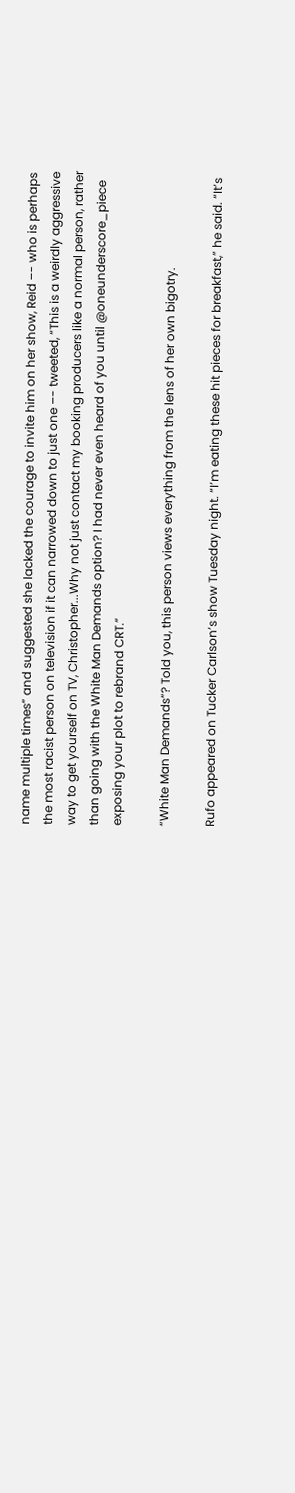name multiple times” and suggested she lacked the courage to invite him on her show, Reid –- who is perhaps the most racist person on television if it can narrowed down to just one –- tweeted, “This is a weirdly aggressive way to get yourself on TV, Christopher...Why not just contact my booking producers like a normal person, rather than going with the White Man Demands option? I had never even heard of you until @oneunderscore_piece exposing your plot to rebrand CRT.”

“White Man Demands”? Told you, this person views everything from the lens of her own bigotry.

Rufo appeared on Tucker Carlson’s show Tuesday night. “I’m eating these hit pieces for breakfast,” he said. “It’s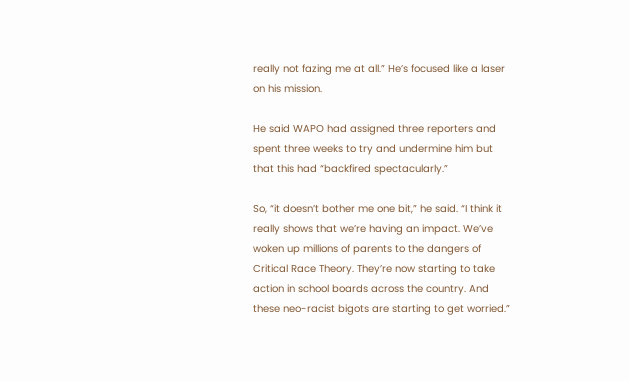really not fazing me at all.” He’s focused like a laser on his mission.

He said WAPO had assigned three reporters and spent three weeks to try and undermine him but that this had “backfired spectacularly.”

So, “it doesn’t bother me one bit,” he said. “I think it really shows that we’re having an impact. We’ve woken up millions of parents to the dangers of Critical Race Theory. They’re now starting to take action in school boards across the country. And these neo-racist bigots are starting to get worried.”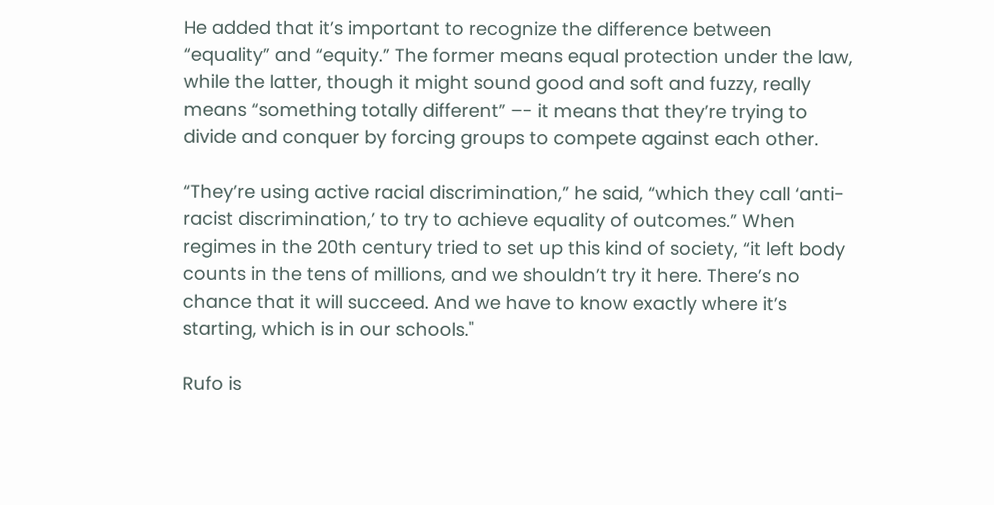He added that it’s important to recognize the difference between “equality” and “equity.” The former means equal protection under the law, while the latter, though it might sound good and soft and fuzzy, really means “something totally different” –- it means that they’re trying to divide and conquer by forcing groups to compete against each other.

“They’re using active racial discrimination,” he said, “which they call ‘anti-racist discrimination,’ to try to achieve equality of outcomes.” When regimes in the 20th century tried to set up this kind of society, “it left body counts in the tens of millions, and we shouldn’t try it here. There’s no chance that it will succeed. And we have to know exactly where it’s starting, which is in our schools."

Rufo is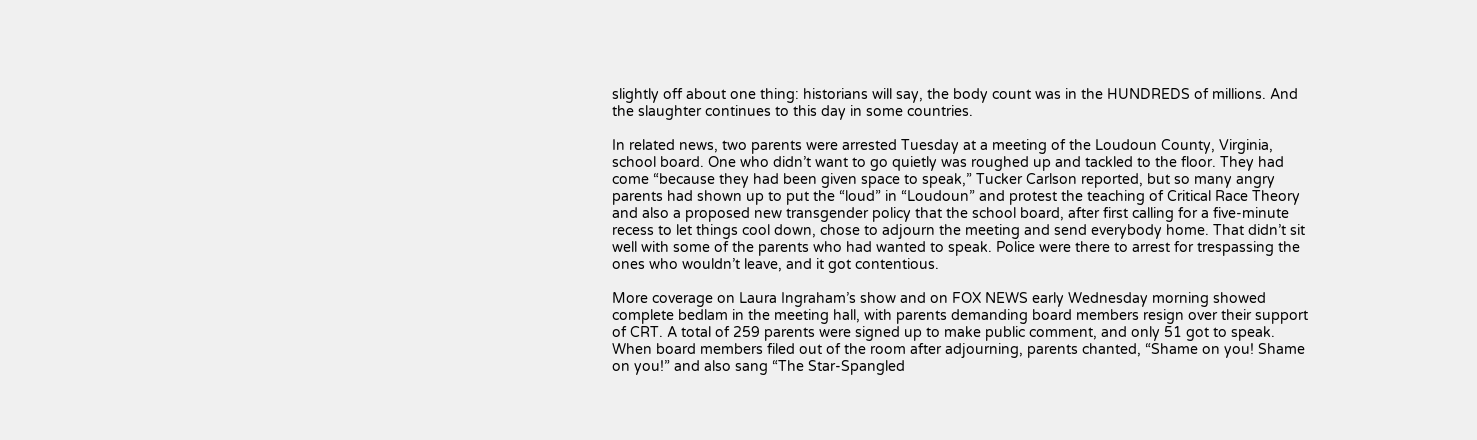slightly off about one thing: historians will say, the body count was in the HUNDREDS of millions. And the slaughter continues to this day in some countries.

In related news, two parents were arrested Tuesday at a meeting of the Loudoun County, Virginia, school board. One who didn’t want to go quietly was roughed up and tackled to the floor. They had come “because they had been given space to speak,” Tucker Carlson reported, but so many angry parents had shown up to put the “loud” in “Loudoun” and protest the teaching of Critical Race Theory and also a proposed new transgender policy that the school board, after first calling for a five-minute recess to let things cool down, chose to adjourn the meeting and send everybody home. That didn’t sit well with some of the parents who had wanted to speak. Police were there to arrest for trespassing the ones who wouldn’t leave, and it got contentious.

More coverage on Laura Ingraham’s show and on FOX NEWS early Wednesday morning showed complete bedlam in the meeting hall, with parents demanding board members resign over their support of CRT. A total of 259 parents were signed up to make public comment, and only 51 got to speak. When board members filed out of the room after adjourning, parents chanted, “Shame on you! Shame on you!” and also sang “The Star-Spangled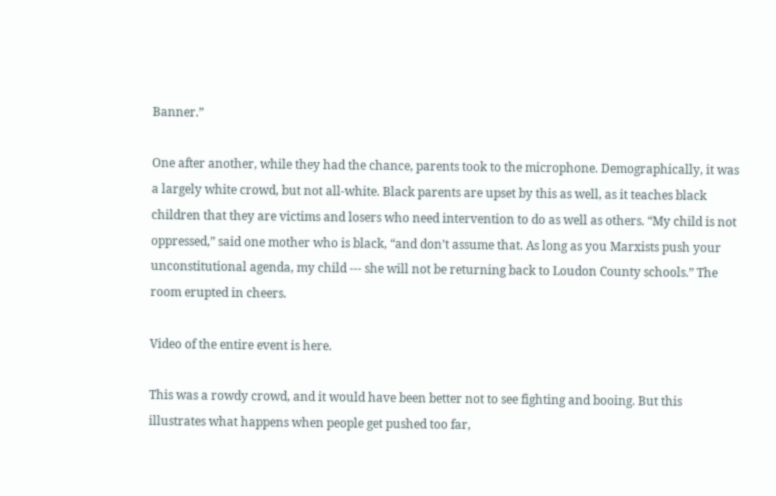Banner.”

One after another, while they had the chance, parents took to the microphone. Demographically, it was a largely white crowd, but not all-white. Black parents are upset by this as well, as it teaches black children that they are victims and losers who need intervention to do as well as others. “My child is not oppressed,” said one mother who is black, “and don’t assume that. As long as you Marxists push your unconstitutional agenda, my child --- she will not be returning back to Loudon County schools.” The room erupted in cheers.

Video of the entire event is here.

This was a rowdy crowd, and it would have been better not to see fighting and booing. But this illustrates what happens when people get pushed too far,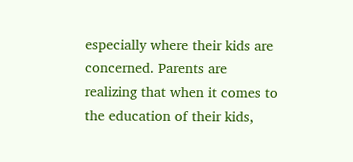especially where their kids are concerned. Parents are realizing that when it comes to the education of their kids,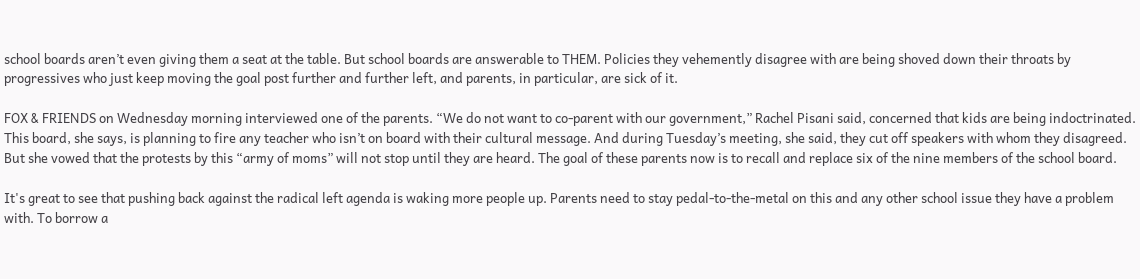school boards aren’t even giving them a seat at the table. But school boards are answerable to THEM. Policies they vehemently disagree with are being shoved down their throats by progressives who just keep moving the goal post further and further left, and parents, in particular, are sick of it.

FOX & FRIENDS on Wednesday morning interviewed one of the parents. “We do not want to co-parent with our government,” Rachel Pisani said, concerned that kids are being indoctrinated. This board, she says, is planning to fire any teacher who isn’t on board with their cultural message. And during Tuesday’s meeting, she said, they cut off speakers with whom they disagreed. But she vowed that the protests by this “army of moms” will not stop until they are heard. The goal of these parents now is to recall and replace six of the nine members of the school board.

It's great to see that pushing back against the radical left agenda is waking more people up. Parents need to stay pedal-to-the-metal on this and any other school issue they have a problem with. To borrow a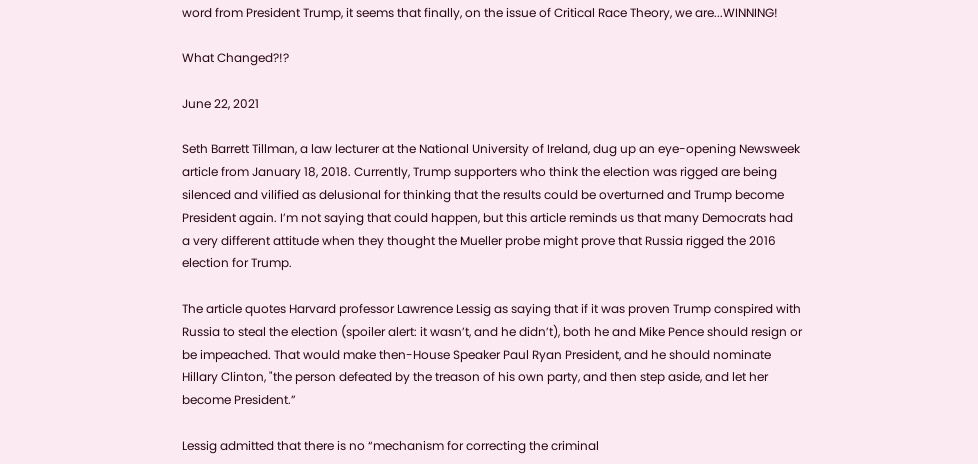word from President Trump, it seems that finally, on the issue of Critical Race Theory, we are...WINNING!

What Changed?!?

June 22, 2021

Seth Barrett Tillman, a law lecturer at the National University of Ireland, dug up an eye-opening Newsweek article from January 18, 2018. Currently, Trump supporters who think the election was rigged are being silenced and vilified as delusional for thinking that the results could be overturned and Trump become President again. I’m not saying that could happen, but this article reminds us that many Democrats had a very different attitude when they thought the Mueller probe might prove that Russia rigged the 2016 election for Trump.

The article quotes Harvard professor Lawrence Lessig as saying that if it was proven Trump conspired with Russia to steal the election (spoiler alert: it wasn’t, and he didn’t), both he and Mike Pence should resign or be impeached. That would make then-House Speaker Paul Ryan President, and he should nominate Hillary Clinton, "the person defeated by the treason of his own party, and then step aside, and let her become President.”

Lessig admitted that there is no “mechanism for correcting the criminal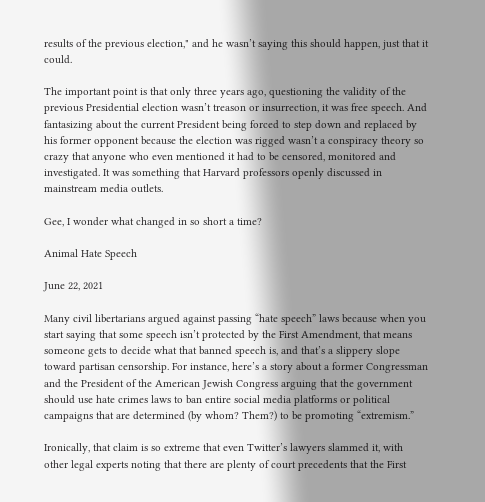results of the previous election," and he wasn’t saying this should happen, just that it could.

The important point is that only three years ago, questioning the validity of the previous Presidential election wasn’t treason or insurrection, it was free speech. And fantasizing about the current President being forced to step down and replaced by his former opponent because the election was rigged wasn’t a conspiracy theory so crazy that anyone who even mentioned it had to be censored, monitored and investigated. It was something that Harvard professors openly discussed in mainstream media outlets.

Gee, I wonder what changed in so short a time?

Animal Hate Speech

June 22, 2021

Many civil libertarians argued against passing “hate speech” laws because when you start saying that some speech isn’t protected by the First Amendment, that means someone gets to decide what that banned speech is, and that’s a slippery slope toward partisan censorship. For instance, here’s a story about a former Congressman and the President of the American Jewish Congress arguing that the government should use hate crimes laws to ban entire social media platforms or political campaigns that are determined (by whom? Them?) to be promoting “extremism.”

Ironically, that claim is so extreme that even Twitter’s lawyers slammed it, with other legal experts noting that there are plenty of court precedents that the First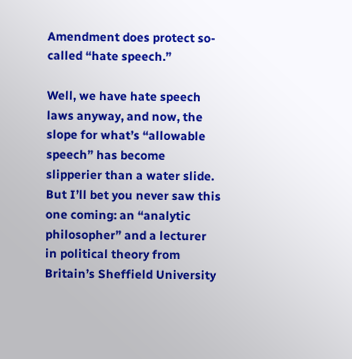Amendment does protect so-called “hate speech.”

Well, we have hate speech laws anyway, and now, the slope for what’s “allowable speech” has become slipperier than a water slide. But I’ll bet you never saw this one coming: an “analytic philosopher” and a lecturer in political theory from Britain’s Sheffield University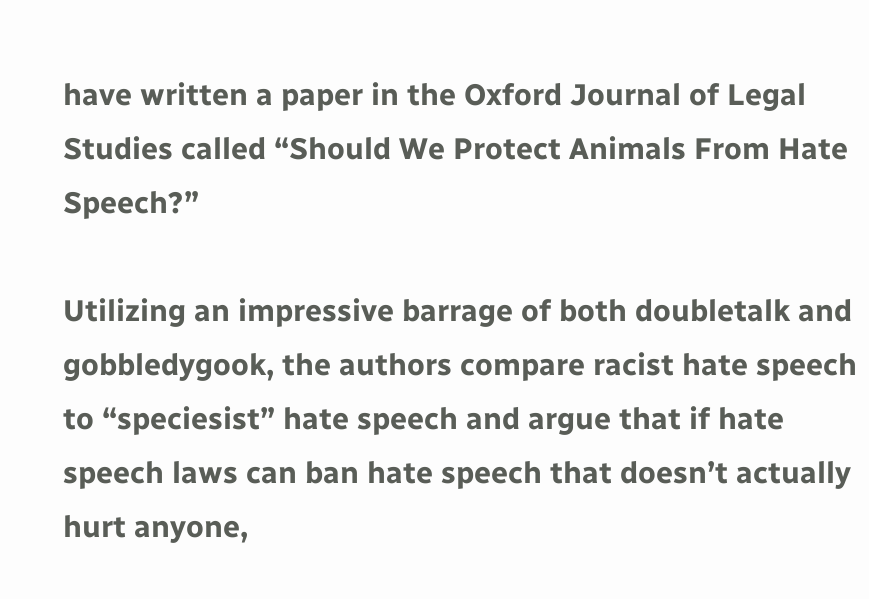have written a paper in the Oxford Journal of Legal Studies called “Should We Protect Animals From Hate Speech?”

Utilizing an impressive barrage of both doubletalk and gobbledygook, the authors compare racist hate speech to “speciesist” hate speech and argue that if hate speech laws can ban hate speech that doesn’t actually hurt anyone,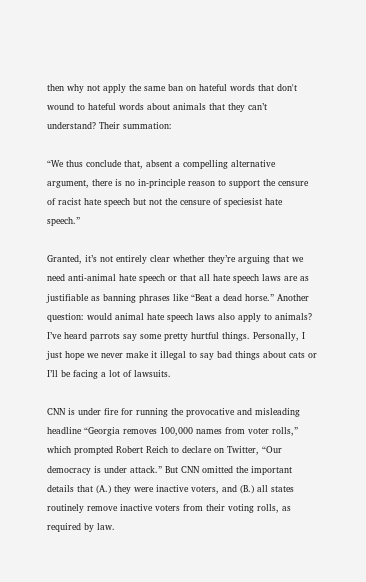then why not apply the same ban on hateful words that don't wound to hateful words about animals that they can’t understand? Their summation:

“We thus conclude that, absent a compelling alternative argument, there is no in-principle reason to support the censure of racist hate speech but not the censure of speciesist hate speech.”

Granted, it’s not entirely clear whether they’re arguing that we need anti-animal hate speech or that all hate speech laws are as justifiable as banning phrases like “Beat a dead horse.” Another question: would animal hate speech laws also apply to animals? I’ve heard parrots say some pretty hurtful things. Personally, I just hope we never make it illegal to say bad things about cats or I’ll be facing a lot of lawsuits.

CNN is under fire for running the provocative and misleading headline “Georgia removes 100,000 names from voter rolls,” which prompted Robert Reich to declare on Twitter, “Our democracy is under attack.” But CNN omitted the important details that (A.) they were inactive voters, and (B.) all states routinely remove inactive voters from their voting rolls, as required by law.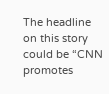The headline on this story could be “CNN promotes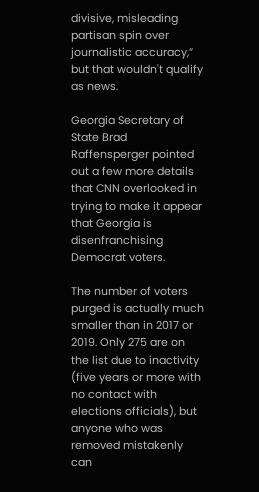divisive, misleading partisan spin over journalistic accuracy,” but that wouldn't qualify as news.

Georgia Secretary of State Brad Raffensperger pointed out a few more details that CNN overlooked in trying to make it appear that Georgia is disenfranchising Democrat voters.

The number of voters purged is actually much smaller than in 2017 or 2019. Only 275 are on the list due to inactivity (five years or more with no contact with elections officials), but anyone who was removed mistakenly can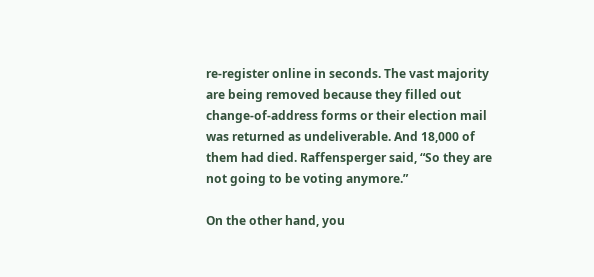re-register online in seconds. The vast majority are being removed because they filled out change-of-address forms or their election mail was returned as undeliverable. And 18,000 of them had died. Raffensperger said, “So they are not going to be voting anymore.”

On the other hand, you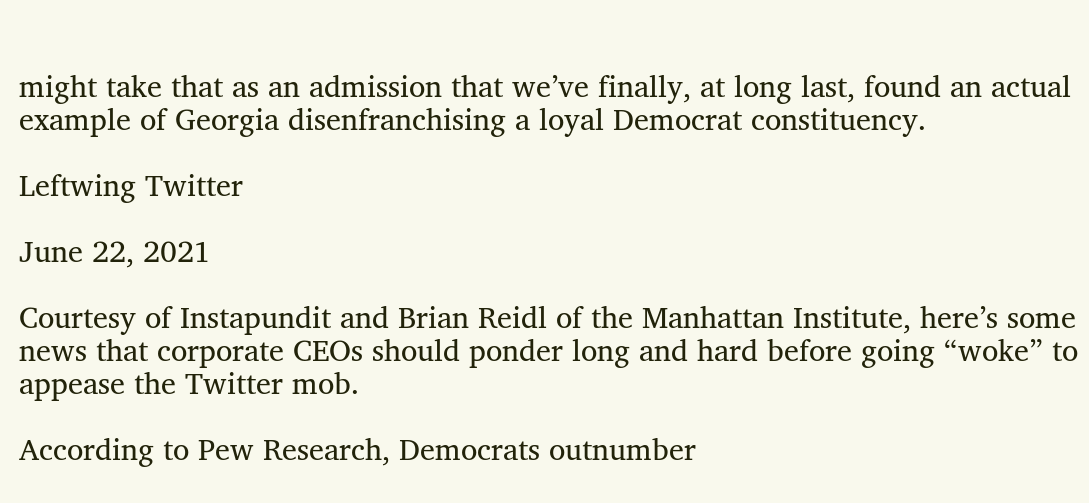might take that as an admission that we’ve finally, at long last, found an actual example of Georgia disenfranchising a loyal Democrat constituency.

Leftwing Twitter

June 22, 2021

Courtesy of Instapundit and Brian Reidl of the Manhattan Institute, here’s some news that corporate CEOs should ponder long and hard before going “woke” to appease the Twitter mob.

According to Pew Research, Democrats outnumber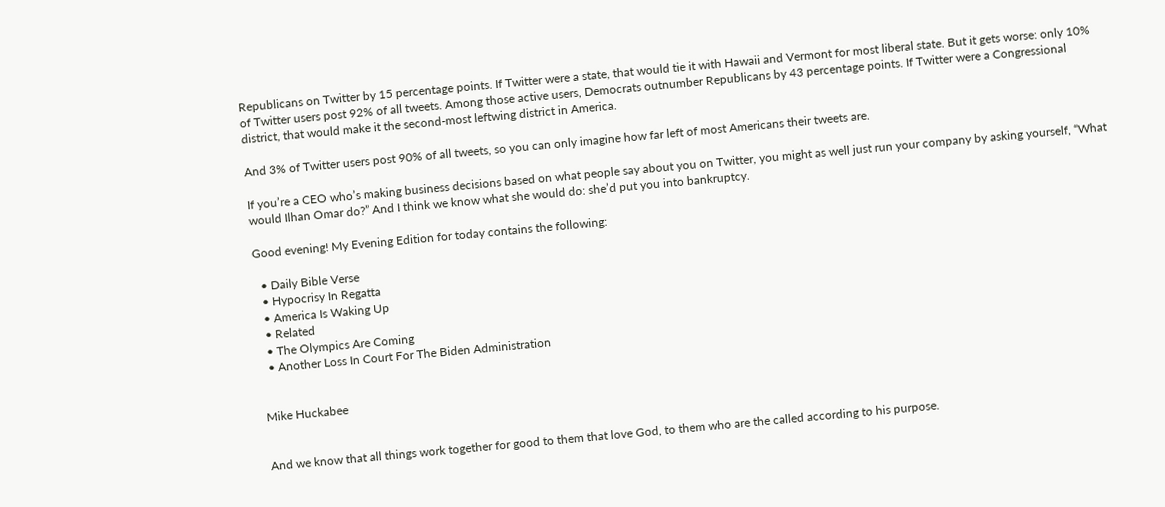Republicans on Twitter by 15 percentage points. If Twitter were a state, that would tie it with Hawaii and Vermont for most liberal state. But it gets worse: only 10% of Twitter users post 92% of all tweets. Among those active users, Democrats outnumber Republicans by 43 percentage points. If Twitter were a Congressional district, that would make it the second-most leftwing district in America.

And 3% of Twitter users post 90% of all tweets, so you can only imagine how far left of most Americans their tweets are.

If you’re a CEO who’s making business decisions based on what people say about you on Twitter, you might as well just run your company by asking yourself, “What would Ilhan Omar do?” And I think we know what she would do: she’d put you into bankruptcy.

Good evening! My Evening Edition for today contains the following:

  • Daily Bible Verse
  • Hypocrisy In Regatta
  • America Is Waking Up
  • Related
  • The Olympics Are Coming
  • Another Loss In Court For The Biden Administration


Mike Huckabee


And we know that all things work together for good to them that love God, to them who are the called according to his purpose.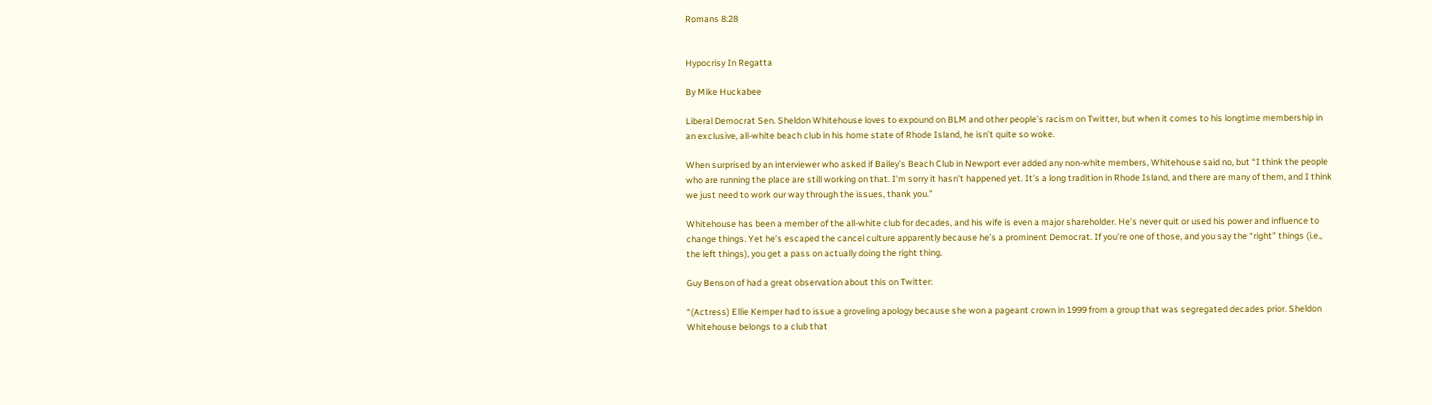Romans 8:28


Hypocrisy In Regatta

By Mike Huckabee

Liberal Democrat Sen. Sheldon Whitehouse loves to expound on BLM and other people’s racism on Twitter, but when it comes to his longtime membership in an exclusive, all-white beach club in his home state of Rhode Island, he isn’t quite so woke.

When surprised by an interviewer who asked if Bailey’s Beach Club in Newport ever added any non-white members, Whitehouse said no, but “I think the people who are running the place are still working on that. I’m sorry it hasn’t happened yet. It’s a long tradition in Rhode Island, and there are many of them, and I think we just need to work our way through the issues, thank you.”

Whitehouse has been a member of the all-white club for decades, and his wife is even a major shareholder. He’s never quit or used his power and influence to change things. Yet he’s escaped the cancel culture apparently because he’s a prominent Democrat. If you’re one of those, and you say the “right” things (i.e., the left things), you get a pass on actually doing the right thing.

Guy Benson of had a great observation about this on Twitter:

“(Actress) Ellie Kemper had to issue a groveling apology because she won a pageant crown in 1999 from a group that was segregated decades prior. Sheldon Whitehouse belongs to a club that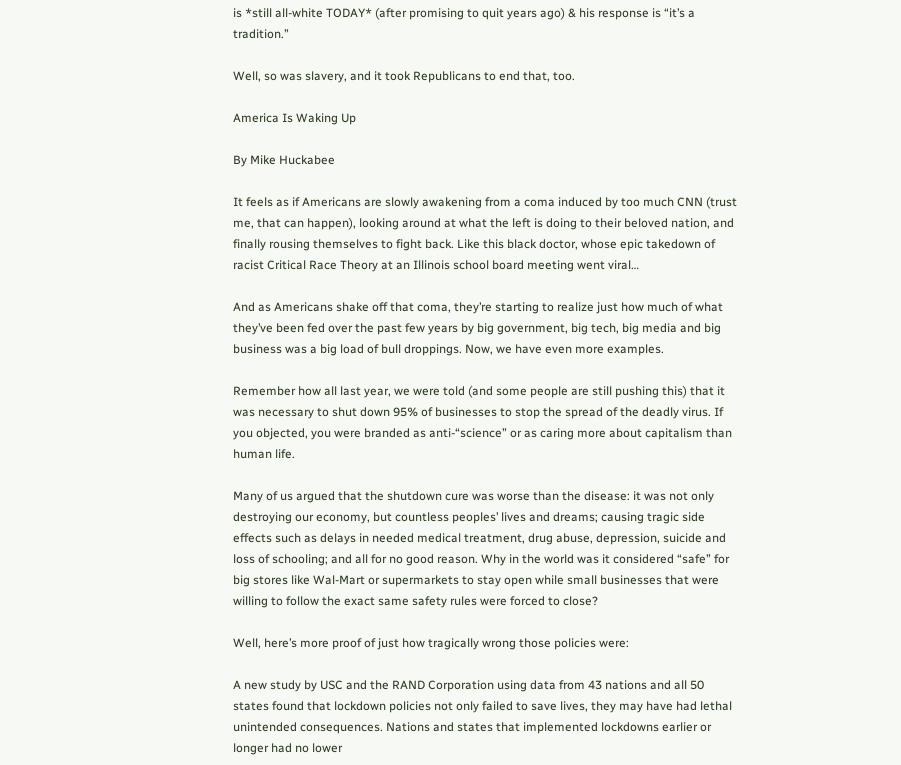is *still all-white TODAY* (after promising to quit years ago) & his response is “it’s a tradition.”

Well, so was slavery, and it took Republicans to end that, too.

America Is Waking Up

By Mike Huckabee

It feels as if Americans are slowly awakening from a coma induced by too much CNN (trust me, that can happen), looking around at what the left is doing to their beloved nation, and finally rousing themselves to fight back. Like this black doctor, whose epic takedown of racist Critical Race Theory at an Illinois school board meeting went viral…

And as Americans shake off that coma, they’re starting to realize just how much of what they’ve been fed over the past few years by big government, big tech, big media and big business was a big load of bull droppings. Now, we have even more examples.

Remember how all last year, we were told (and some people are still pushing this) that it was necessary to shut down 95% of businesses to stop the spread of the deadly virus. If you objected, you were branded as anti-“science” or as caring more about capitalism than human life.

Many of us argued that the shutdown cure was worse than the disease: it was not only destroying our economy, but countless peoples’ lives and dreams; causing tragic side effects such as delays in needed medical treatment, drug abuse, depression, suicide and loss of schooling; and all for no good reason. Why in the world was it considered “safe” for big stores like Wal-Mart or supermarkets to stay open while small businesses that were willing to follow the exact same safety rules were forced to close?

Well, here’s more proof of just how tragically wrong those policies were:

A new study by USC and the RAND Corporation using data from 43 nations and all 50 states found that lockdown policies not only failed to save lives, they may have had lethal unintended consequences. Nations and states that implemented lockdowns earlier or longer had no lower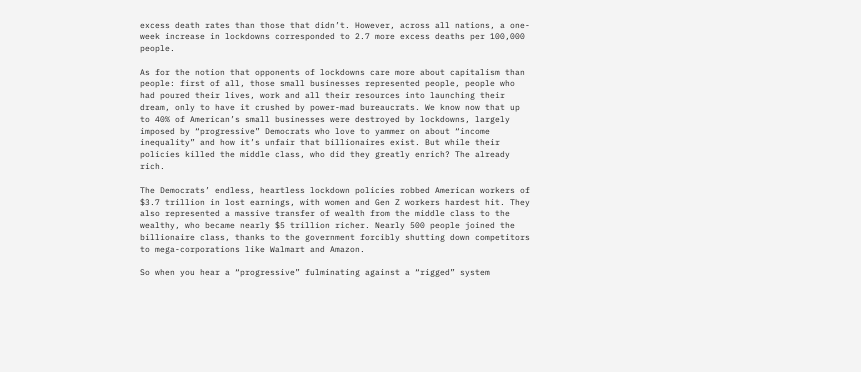excess death rates than those that didn’t. However, across all nations, a one-week increase in lockdowns corresponded to 2.7 more excess deaths per 100,000 people.

As for the notion that opponents of lockdowns care more about capitalism than people: first of all, those small businesses represented people, people who had poured their lives, work and all their resources into launching their dream, only to have it crushed by power-mad bureaucrats. We know now that up to 40% of American’s small businesses were destroyed by lockdowns, largely imposed by “progressive” Democrats who love to yammer on about “income inequality” and how it’s unfair that billionaires exist. But while their policies killed the middle class, who did they greatly enrich? The already rich.

The Democrats’ endless, heartless lockdown policies robbed American workers of $3.7 trillion in lost earnings, with women and Gen Z workers hardest hit. They also represented a massive transfer of wealth from the middle class to the wealthy, who became nearly $5 trillion richer. Nearly 500 people joined the billionaire class, thanks to the government forcibly shutting down competitors to mega-corporations like Walmart and Amazon.

So when you hear a “progressive” fulminating against a “rigged” system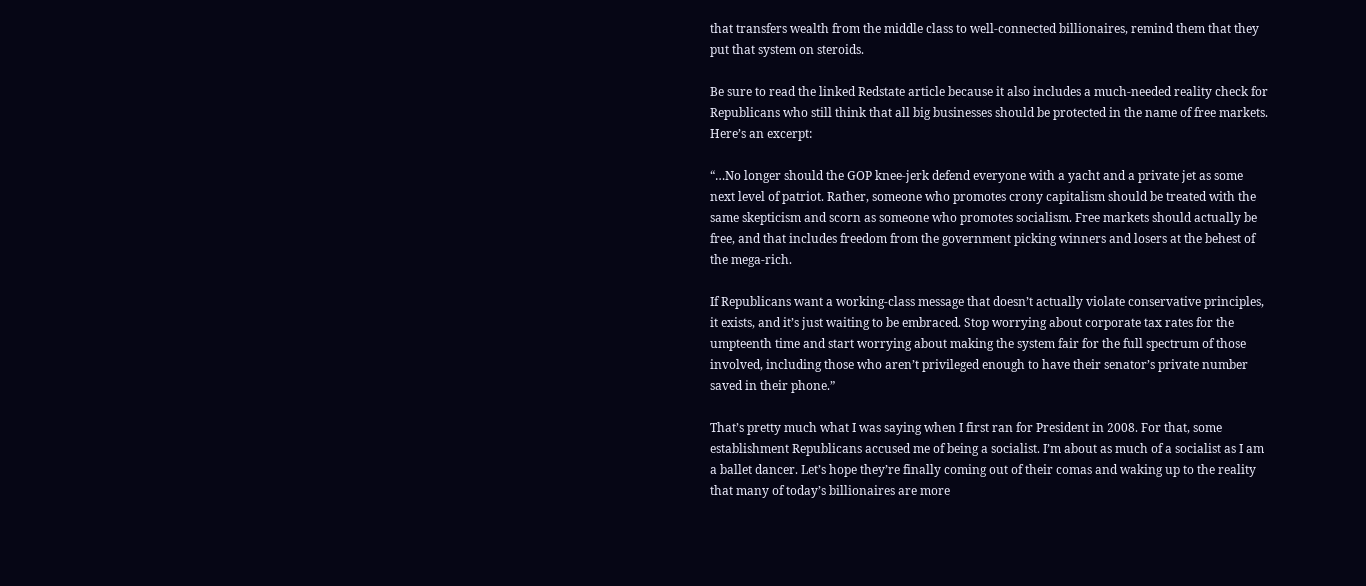that transfers wealth from the middle class to well-connected billionaires, remind them that they put that system on steroids.

Be sure to read the linked Redstate article because it also includes a much-needed reality check for Republicans who still think that all big businesses should be protected in the name of free markets. Here’s an excerpt:

“…No longer should the GOP knee-jerk defend everyone with a yacht and a private jet as some next level of patriot. Rather, someone who promotes crony capitalism should be treated with the same skepticism and scorn as someone who promotes socialism. Free markets should actually be free, and that includes freedom from the government picking winners and losers at the behest of the mega-rich.

If Republicans want a working-class message that doesn’t actually violate conservative principles, it exists, and it’s just waiting to be embraced. Stop worrying about corporate tax rates for the umpteenth time and start worrying about making the system fair for the full spectrum of those involved, including those who aren’t privileged enough to have their senator’s private number saved in their phone.”

That’s pretty much what I was saying when I first ran for President in 2008. For that, some establishment Republicans accused me of being a socialist. I’m about as much of a socialist as I am a ballet dancer. Let’s hope they’re finally coming out of their comas and waking up to the reality that many of today’s billionaires are more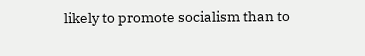likely to promote socialism than to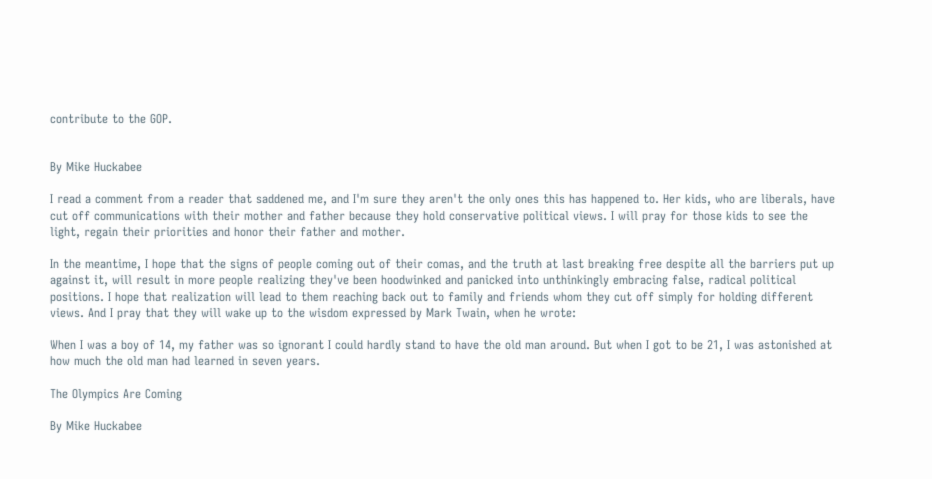contribute to the GOP.


By Mike Huckabee

I read a comment from a reader that saddened me, and I'm sure they aren't the only ones this has happened to. Her kids, who are liberals, have cut off communications with their mother and father because they hold conservative political views. I will pray for those kids to see the light, regain their priorities and honor their father and mother.

In the meantime, I hope that the signs of people coming out of their comas, and the truth at last breaking free despite all the barriers put up against it, will result in more people realizing they've been hoodwinked and panicked into unthinkingly embracing false, radical political positions. I hope that realization will lead to them reaching back out to family and friends whom they cut off simply for holding different views. And I pray that they will wake up to the wisdom expressed by Mark Twain, when he wrote:

When I was a boy of 14, my father was so ignorant I could hardly stand to have the old man around. But when I got to be 21, I was astonished at how much the old man had learned in seven years.

The Olympics Are Coming

By Mike Huckabee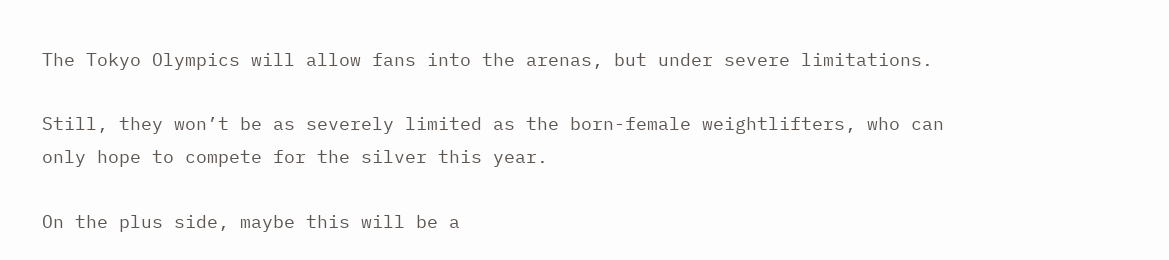The Tokyo Olympics will allow fans into the arenas, but under severe limitations.

Still, they won’t be as severely limited as the born-female weightlifters, who can only hope to compete for the silver this year.

On the plus side, maybe this will be a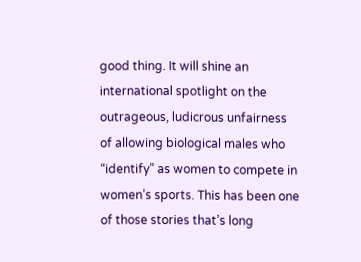good thing. It will shine an international spotlight on the outrageous, ludicrous unfairness of allowing biological males who “identify” as women to compete in women’s sports. This has been one of those stories that’s long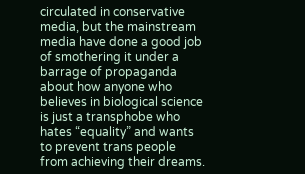circulated in conservative media, but the mainstream media have done a good job of smothering it under a barrage of propaganda about how anyone who believes in biological science is just a transphobe who hates “equality” and wants to prevent trans people from achieving their dreams.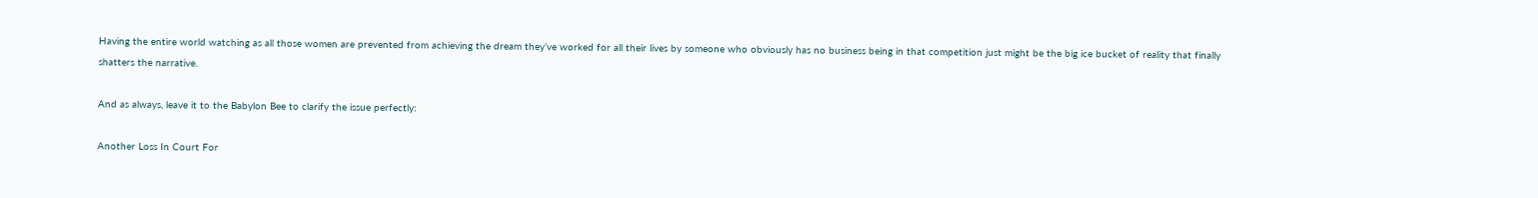Having the entire world watching as all those women are prevented from achieving the dream they’ve worked for all their lives by someone who obviously has no business being in that competition just might be the big ice bucket of reality that finally shatters the narrative.

And as always, leave it to the Babylon Bee to clarify the issue perfectly:

Another Loss In Court For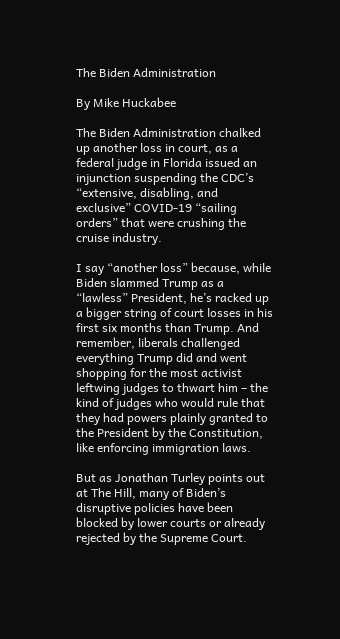The Biden Administration

By Mike Huckabee

The Biden Administration chalked up another loss in court, as a federal judge in Florida issued an injunction suspending the CDC’s “extensive, disabling, and exclusive” COVID-19 “sailing orders” that were crushing the cruise industry.

I say “another loss” because, while Biden slammed Trump as a “lawless” President, he’s racked up a bigger string of court losses in his first six months than Trump. And remember, liberals challenged everything Trump did and went shopping for the most activist leftwing judges to thwart him – the kind of judges who would rule that they had powers plainly granted to the President by the Constitution, like enforcing immigration laws.

But as Jonathan Turley points out at The Hill, many of Biden’s disruptive policies have been blocked by lower courts or already rejected by the Supreme Court.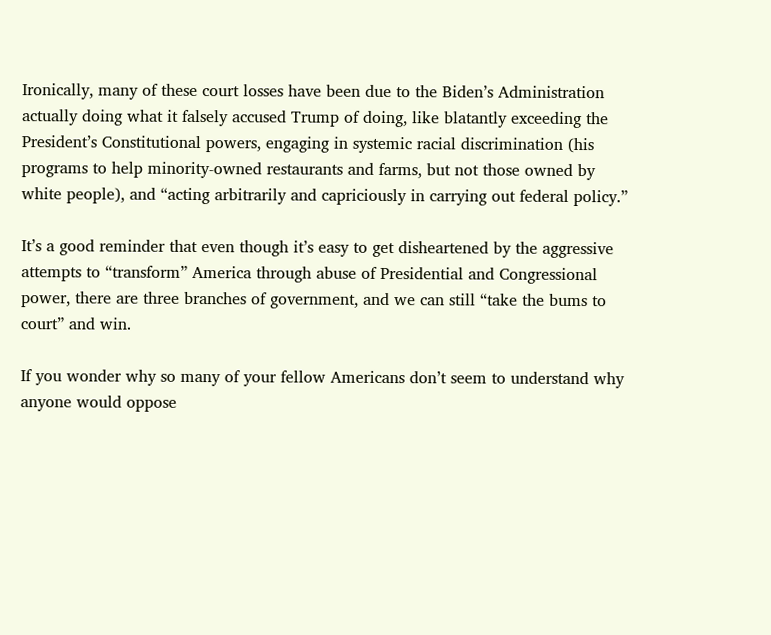Ironically, many of these court losses have been due to the Biden’s Administration actually doing what it falsely accused Trump of doing, like blatantly exceeding the President’s Constitutional powers, engaging in systemic racial discrimination (his programs to help minority-owned restaurants and farms, but not those owned by white people), and “acting arbitrarily and capriciously in carrying out federal policy.”

It’s a good reminder that even though it’s easy to get disheartened by the aggressive attempts to “transform” America through abuse of Presidential and Congressional power, there are three branches of government, and we can still “take the bums to court” and win.

If you wonder why so many of your fellow Americans don’t seem to understand why anyone would oppose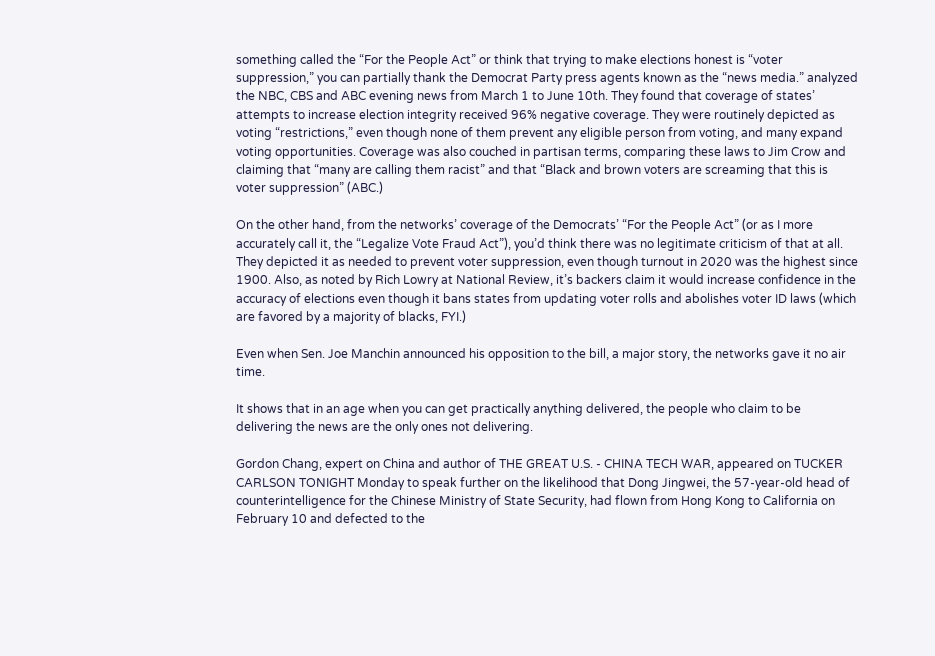something called the “For the People Act” or think that trying to make elections honest is “voter suppression,” you can partially thank the Democrat Party press agents known as the “news media.” analyzed the NBC, CBS and ABC evening news from March 1 to June 10th. They found that coverage of states’ attempts to increase election integrity received 96% negative coverage. They were routinely depicted as voting “restrictions,” even though none of them prevent any eligible person from voting, and many expand voting opportunities. Coverage was also couched in partisan terms, comparing these laws to Jim Crow and claiming that “many are calling them racist” and that “Black and brown voters are screaming that this is voter suppression” (ABC.)

On the other hand, from the networks’ coverage of the Democrats’ “For the People Act” (or as I more accurately call it, the “Legalize Vote Fraud Act”), you’d think there was no legitimate criticism of that at all. They depicted it as needed to prevent voter suppression, even though turnout in 2020 was the highest since 1900. Also, as noted by Rich Lowry at National Review, it’s backers claim it would increase confidence in the accuracy of elections even though it bans states from updating voter rolls and abolishes voter ID laws (which are favored by a majority of blacks, FYI.)

Even when Sen. Joe Manchin announced his opposition to the bill, a major story, the networks gave it no air time.

It shows that in an age when you can get practically anything delivered, the people who claim to be delivering the news are the only ones not delivering.

Gordon Chang, expert on China and author of THE GREAT U.S. - CHINA TECH WAR, appeared on TUCKER CARLSON TONIGHT Monday to speak further on the likelihood that Dong Jingwei, the 57-year-old head of counterintelligence for the Chinese Ministry of State Security, had flown from Hong Kong to California on February 10 and defected to the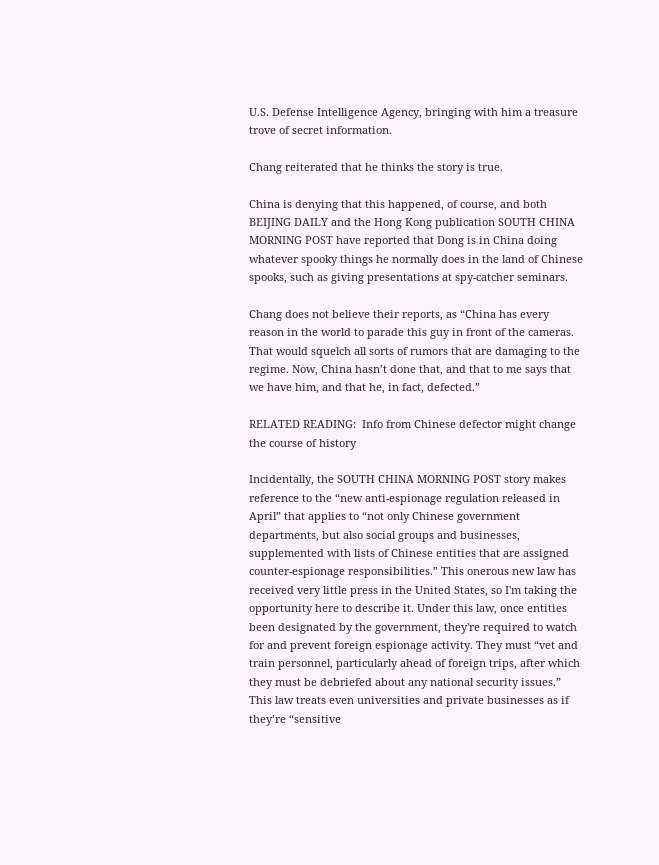U.S. Defense Intelligence Agency, bringing with him a treasure trove of secret information.

Chang reiterated that he thinks the story is true.

China is denying that this happened, of course, and both BEIJING DAILY and the Hong Kong publication SOUTH CHINA MORNING POST have reported that Dong is in China doing whatever spooky things he normally does in the land of Chinese spooks, such as giving presentations at spy-catcher seminars.

Chang does not believe their reports, as “China has every reason in the world to parade this guy in front of the cameras. That would squelch all sorts of rumors that are damaging to the regime. Now, China hasn’t done that, and that to me says that we have him, and that he, in fact, defected.”

RELATED READING:  Info from Chinese defector might change the course of history

Incidentally, the SOUTH CHINA MORNING POST story makes reference to the “new anti-espionage regulation released in April” that applies to “not only Chinese government departments, but also social groups and businesses, supplemented with lists of Chinese entities that are assigned counter-espionage responsibilities.” This onerous new law has received very little press in the United States, so I'm taking the opportunity here to describe it. Under this law, once entities been designated by the government, they're required to watch for and prevent foreign espionage activity. They must “vet and train personnel, particularly ahead of foreign trips, after which they must be debriefed about any national security issues.” This law treats even universities and private businesses as if they’re “sensitive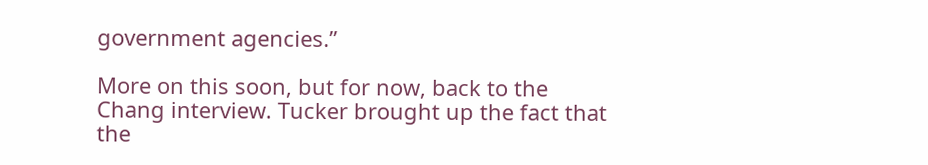government agencies.”

More on this soon, but for now, back to the Chang interview. Tucker brought up the fact that the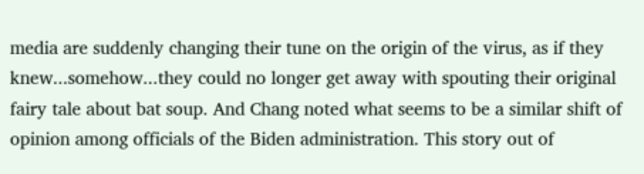media are suddenly changing their tune on the origin of the virus, as if they knew...somehow...they could no longer get away with spouting their original fairy tale about bat soup. And Chang noted what seems to be a similar shift of opinion among officials of the Biden administration. This story out of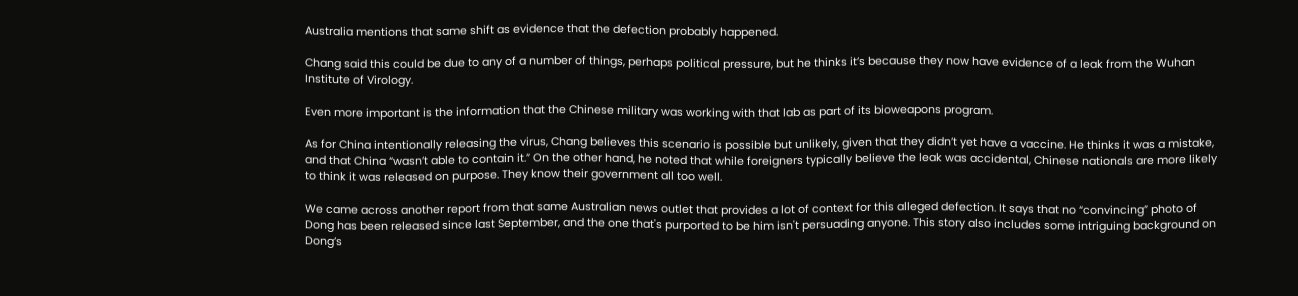Australia mentions that same shift as evidence that the defection probably happened.

Chang said this could be due to any of a number of things, perhaps political pressure, but he thinks it’s because they now have evidence of a leak from the Wuhan Institute of Virology.

Even more important is the information that the Chinese military was working with that lab as part of its bioweapons program.

As for China intentionally releasing the virus, Chang believes this scenario is possible but unlikely, given that they didn’t yet have a vaccine. He thinks it was a mistake, and that China “wasn’t able to contain it.” On the other hand, he noted that while foreigners typically believe the leak was accidental, Chinese nationals are more likely to think it was released on purpose. They know their government all too well.

We came across another report from that same Australian news outlet that provides a lot of context for this alleged defection. It says that no “convincing” photo of Dong has been released since last September, and the one that's purported to be him isn't persuading anyone. This story also includes some intriguing background on Dong’s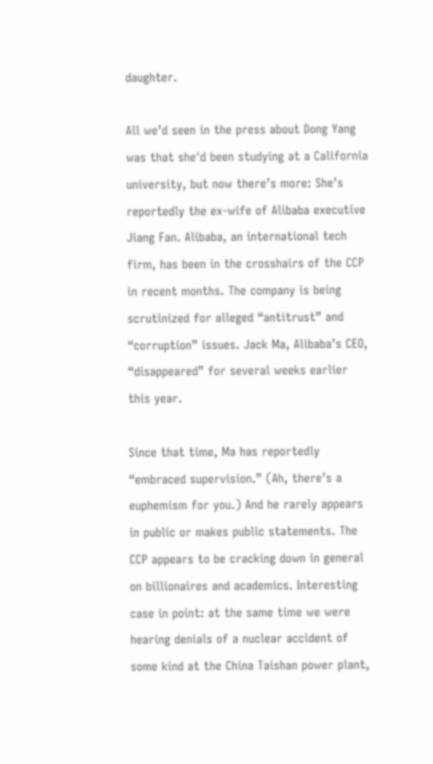daughter.

All we’d seen in the press about Dong Yang was that she'd been studying at a California university, but now there’s more: She’s reportedly the ex-wife of Alibaba executive Jiang Fan. Alibaba, an international tech firm, has been in the crosshairs of the CCP in recent months. The company is being scrutinized for alleged “antitrust” and “corruption” issues. Jack Ma, Alibaba’s CEO, “disappeared” for several weeks earlier this year.

Since that time, Ma has reportedly “embraced supervision.” (Ah, there’s a euphemism for you.) And he rarely appears in public or makes public statements. The CCP appears to be cracking down in general on billionaires and academics. Interesting case in point: at the same time we were hearing denials of a nuclear accident of some kind at the China Taishan power plant,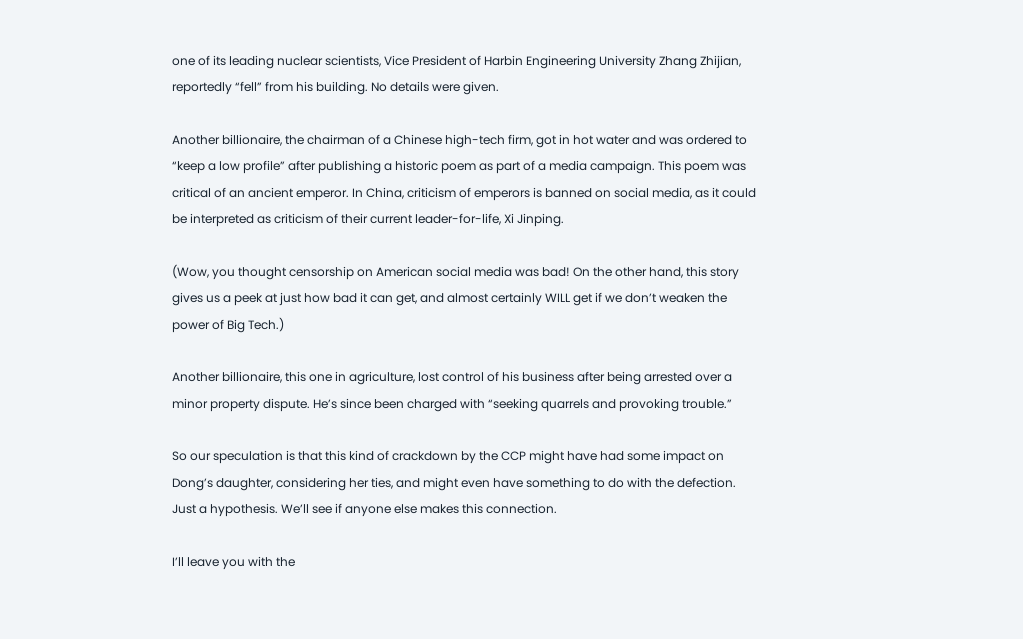one of its leading nuclear scientists, Vice President of Harbin Engineering University Zhang Zhijian, reportedly “fell” from his building. No details were given.

Another billionaire, the chairman of a Chinese high-tech firm, got in hot water and was ordered to “keep a low profile” after publishing a historic poem as part of a media campaign. This poem was critical of an ancient emperor. In China, criticism of emperors is banned on social media, as it could be interpreted as criticism of their current leader-for-life, Xi Jinping.

(Wow, you thought censorship on American social media was bad! On the other hand, this story gives us a peek at just how bad it can get, and almost certainly WILL get if we don’t weaken the power of Big Tech.)

Another billionaire, this one in agriculture, lost control of his business after being arrested over a minor property dispute. He’s since been charged with “seeking quarrels and provoking trouble.”

So our speculation is that this kind of crackdown by the CCP might have had some impact on Dong’s daughter, considering her ties, and might even have something to do with the defection. Just a hypothesis. We’ll see if anyone else makes this connection.

I’ll leave you with the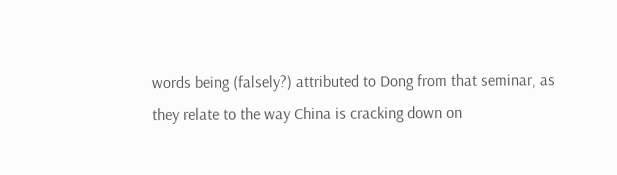words being (falsely?) attributed to Dong from that seminar, as they relate to the way China is cracking down on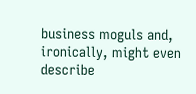business moguls and, ironically, might even describe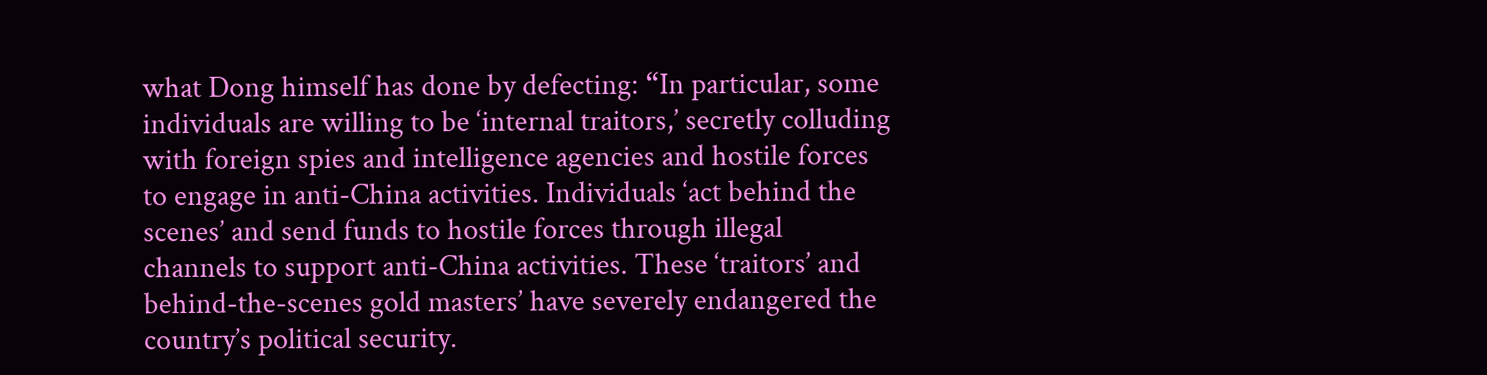what Dong himself has done by defecting: “In particular, some individuals are willing to be ‘internal traitors,’ secretly colluding with foreign spies and intelligence agencies and hostile forces to engage in anti-China activities. Individuals ‘act behind the scenes’ and send funds to hostile forces through illegal channels to support anti-China activities. These ‘traitors’ and behind-the-scenes gold masters’ have severely endangered the country’s political security.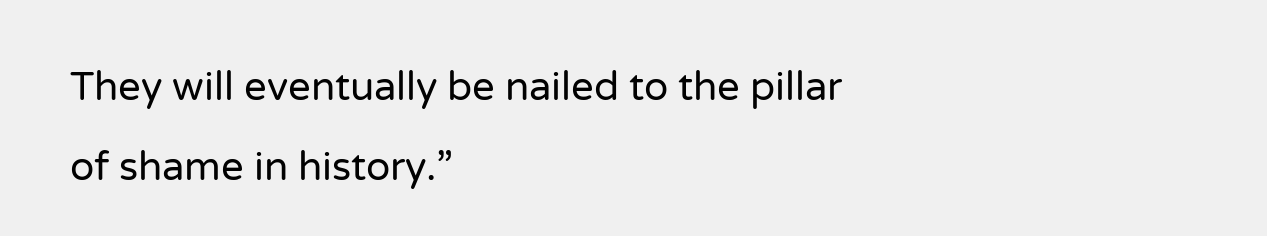They will eventually be nailed to the pillar of shame in history.”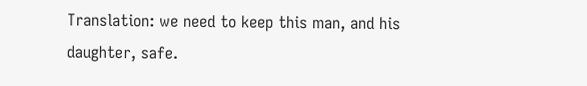Translation: we need to keep this man, and his daughter, safe.